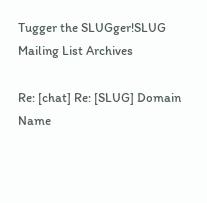Tugger the SLUGger!SLUG Mailing List Archives

Re: [chat] Re: [SLUG] Domain Name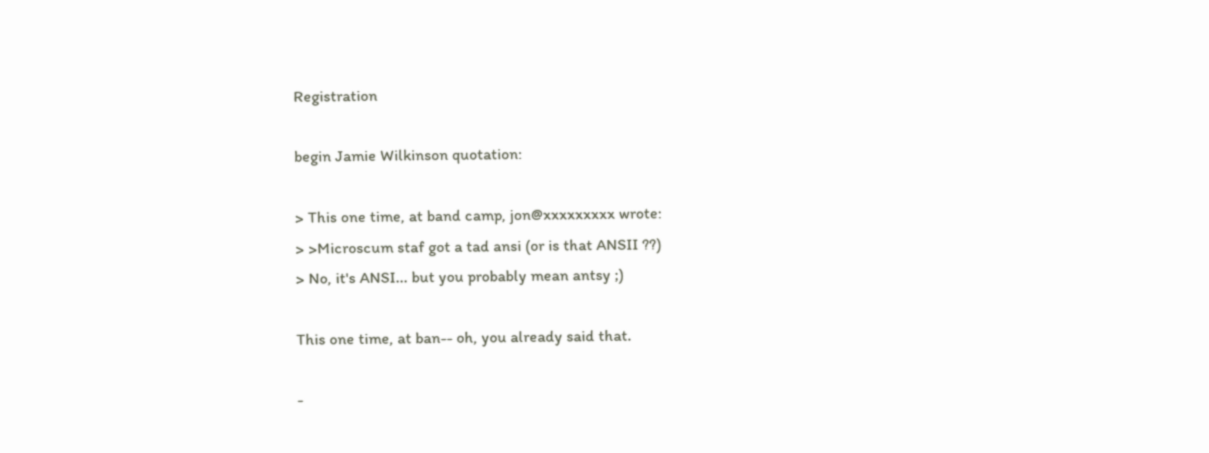Registration

begin Jamie Wilkinson quotation:

> This one time, at band camp, jon@xxxxxxxxx wrote:
> >Microscum staf got a tad ansi (or is that ANSII ??)
> No, it's ANSI... but you probably mean antsy ;)

This one time, at ban-- oh, you already said that.

-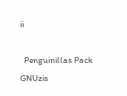ii

  Penguinillas Pack GNUzis